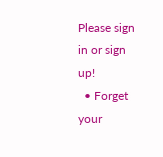Please sign in or sign up!
  • Forget your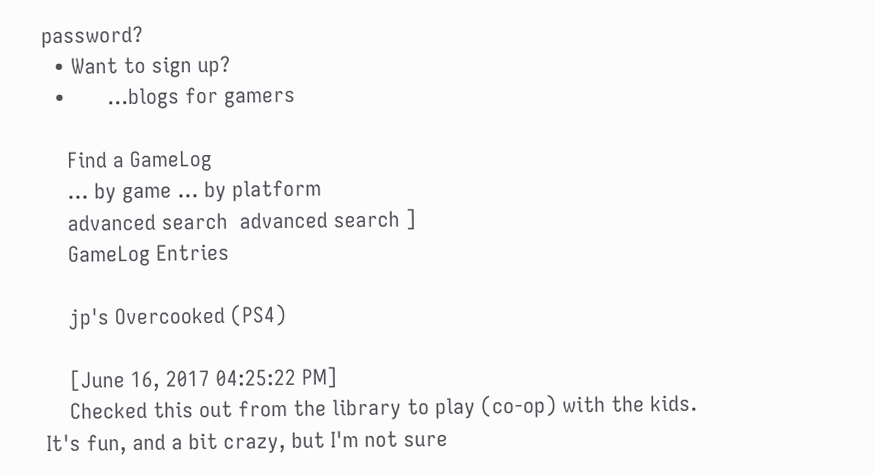password?
  • Want to sign up?
  •       ...blogs for gamers

    Find a GameLog
    ... by game ... by platform
    advanced search  advanced search ]
    GameLog Entries

    jp's Overcooked (PS4)

    [June 16, 2017 04:25:22 PM]
    Checked this out from the library to play (co-op) with the kids. It's fun, and a bit crazy, but I'm not sure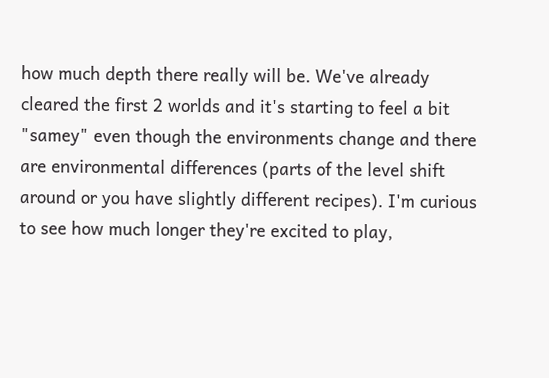how much depth there really will be. We've already cleared the first 2 worlds and it's starting to feel a bit "samey" even though the environments change and there are environmental differences (parts of the level shift around or you have slightly different recipes). I'm curious to see how much longer they're excited to play,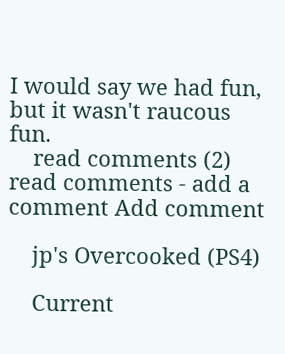I would say we had fun, but it wasn't raucous fun.
    read comments (2) read comments - add a comment Add comment

    jp's Overcooked (PS4)

    Current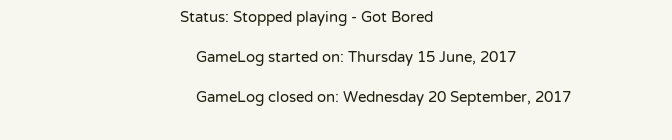Status: Stopped playing - Got Bored

    GameLog started on: Thursday 15 June, 2017

    GameLog closed on: Wednesday 20 September, 2017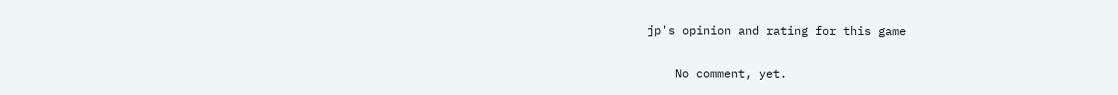jp's opinion and rating for this game

    No comment, yet.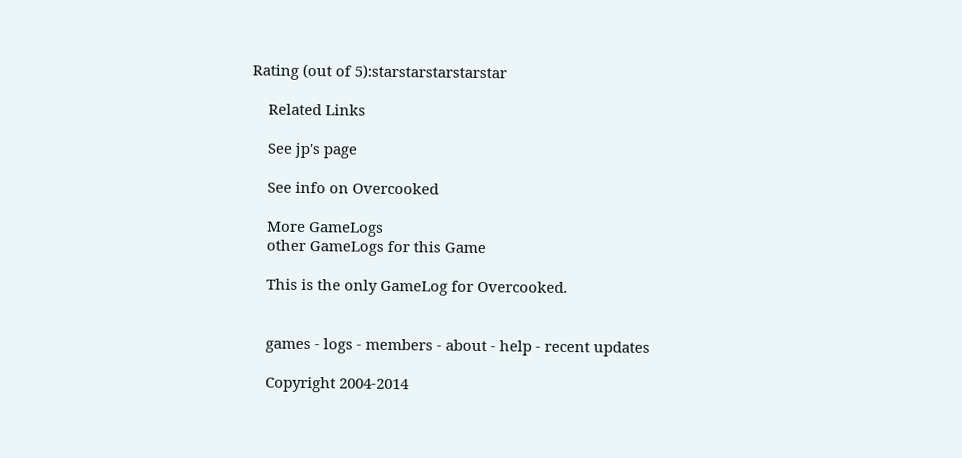Rating (out of 5):starstarstarstarstar

    Related Links

    See jp's page

    See info on Overcooked

    More GameLogs
    other GameLogs for this Game

    This is the only GameLog for Overcooked.


    games - logs - members - about - help - recent updates

    Copyright 2004-2014